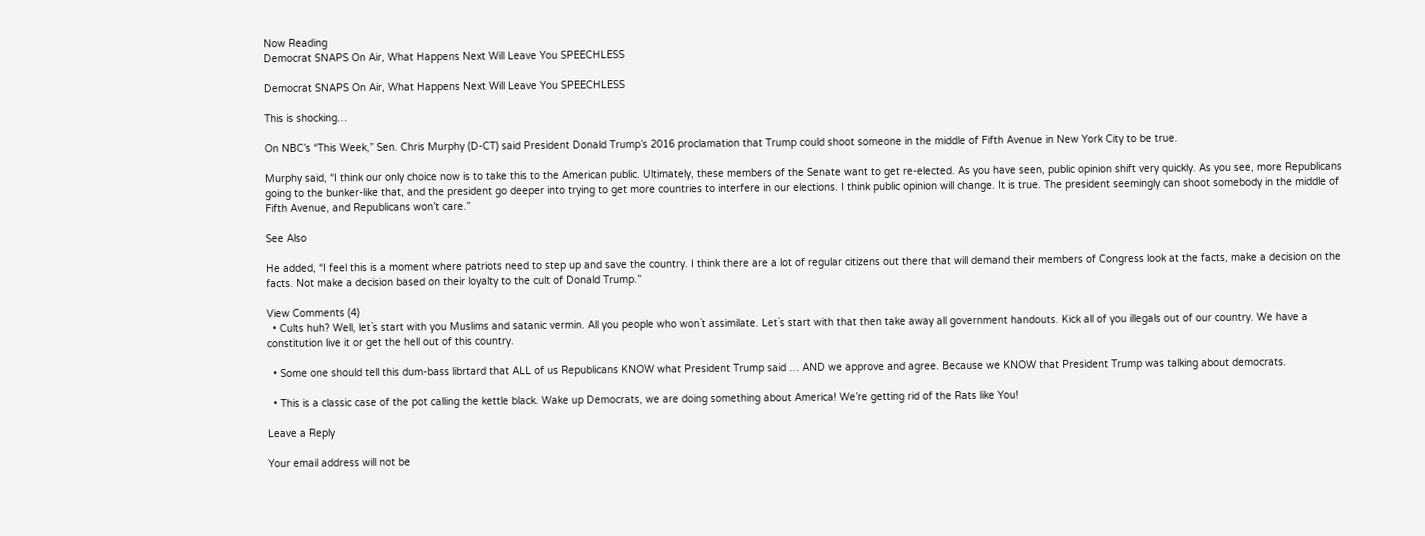Now Reading
Democrat SNAPS On Air, What Happens Next Will Leave You SPEECHLESS

Democrat SNAPS On Air, What Happens Next Will Leave You SPEECHLESS

This is shocking…

On NBC’s “This Week,” Sen. Chris Murphy (D-CT) said President Donald Trump’s 2016 proclamation that Trump could shoot someone in the middle of Fifth Avenue in New York City to be true.

Murphy said, “I think our only choice now is to take this to the American public. Ultimately, these members of the Senate want to get re-elected. As you have seen, public opinion shift very quickly. As you see, more Republicans going to the bunker-like that, and the president go deeper into trying to get more countries to interfere in our elections. I think public opinion will change. It is true. The president seemingly can shoot somebody in the middle of Fifth Avenue, and Republicans won’t care.”

See Also

He added, “I feel this is a moment where patriots need to step up and save the country. I think there are a lot of regular citizens out there that will demand their members of Congress look at the facts, make a decision on the facts. Not make a decision based on their loyalty to the cult of Donald Trump.”

View Comments (4)
  • Cults huh? Well, let`s start with you Muslims and satanic vermin. All you people who won`t assimilate. Let`s start with that then take away all government handouts. Kick all of you illegals out of our country. We have a constitution live it or get the hell out of this country.

  • Some one should tell this dum-bass librtard that ALL of us Republicans KNOW what President Trump said … AND we approve and agree. Because we KNOW that President Trump was talking about democrats.

  • This is a classic case of the pot calling the kettle black. Wake up Democrats, we are doing something about America! We’re getting rid of the Rats like You!

Leave a Reply

Your email address will not be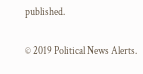published.

© 2019 Political News Alerts.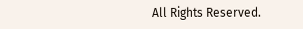All Rights Reserved.